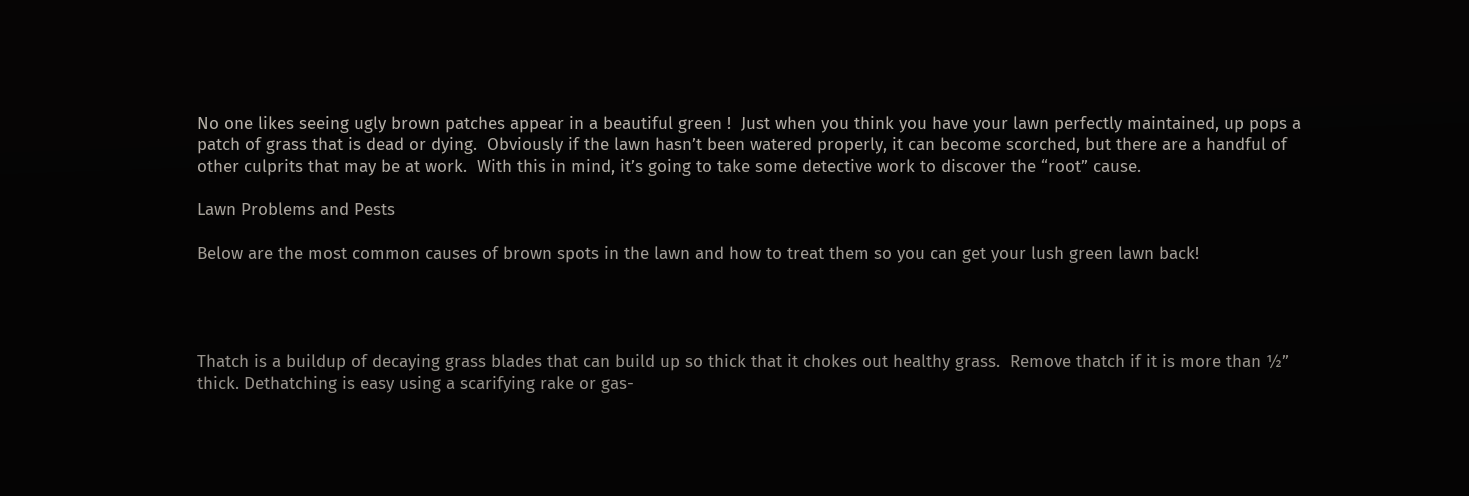No one likes seeing ugly brown patches appear in a beautiful green !  Just when you think you have your lawn perfectly maintained, up pops a patch of grass that is dead or dying.  Obviously if the lawn hasn’t been watered properly, it can become scorched, but there are a handful of other culprits that may be at work.  With this in mind, it’s going to take some detective work to discover the “root” cause.

Lawn Problems and Pests

Below are the most common causes of brown spots in the lawn and how to treat them so you can get your lush green lawn back!




Thatch is a buildup of decaying grass blades that can build up so thick that it chokes out healthy grass.  Remove thatch if it is more than ½” thick. Dethatching is easy using a scarifying rake or gas-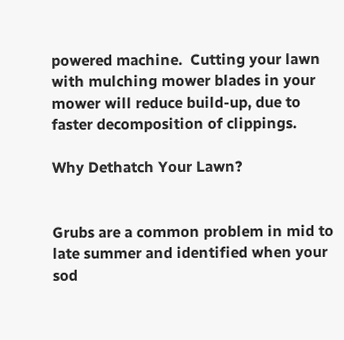powered machine.  Cutting your lawn with mulching mower blades in your mower will reduce build-up, due to faster decomposition of clippings.

Why Dethatch Your Lawn?


Grubs are a common problem in mid to late summer and identified when your sod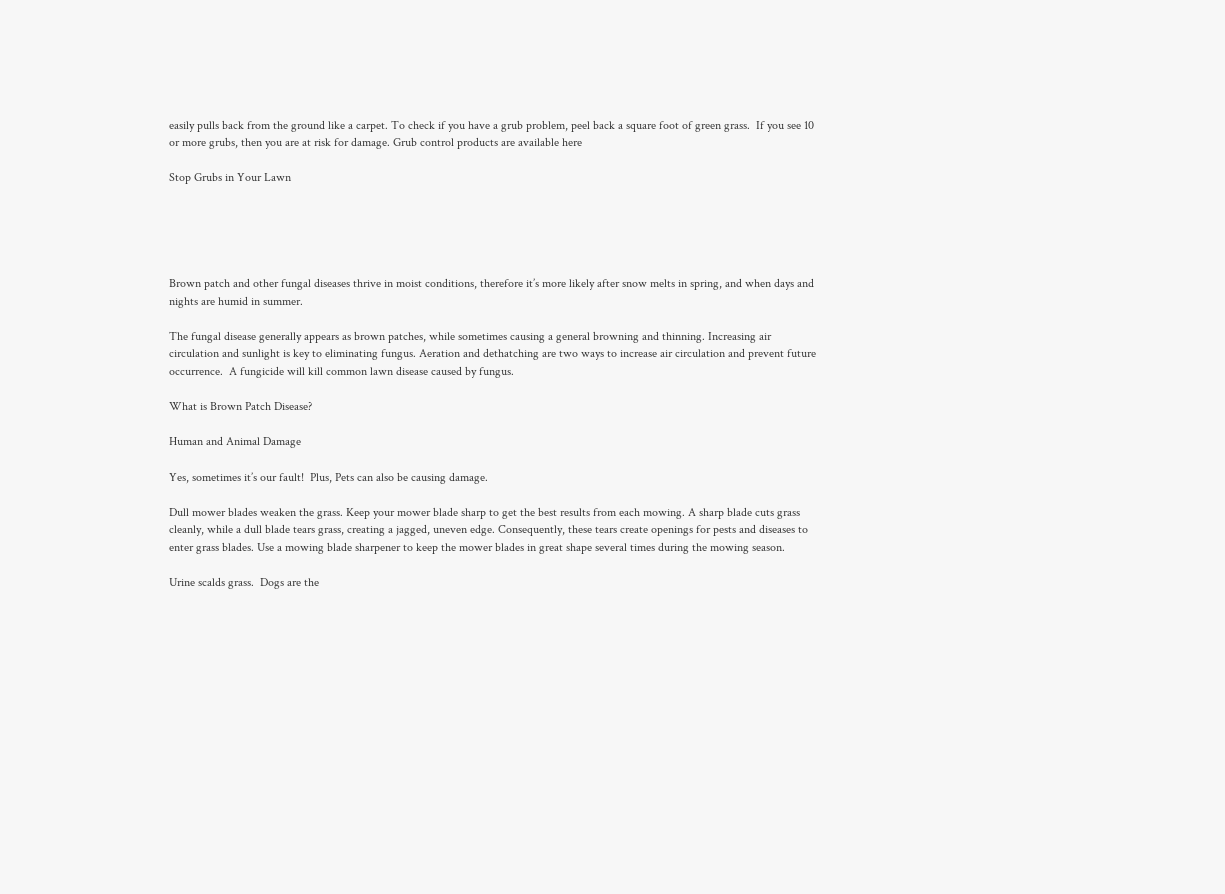easily pulls back from the ground like a carpet. To check if you have a grub problem, peel back a square foot of green grass.  If you see 10 or more grubs, then you are at risk for damage. Grub control products are available here

Stop Grubs in Your Lawn





Brown patch and other fungal diseases thrive in moist conditions, therefore it’s more likely after snow melts in spring, and when days and nights are humid in summer.

The fungal disease generally appears as brown patches, while sometimes causing a general browning and thinning. Increasing air circulation and sunlight is key to eliminating fungus. Aeration and dethatching are two ways to increase air circulation and prevent future occurrence.  A fungicide will kill common lawn disease caused by fungus.

What is Brown Patch Disease?

Human and Animal Damage

Yes, sometimes it’s our fault!  Plus, Pets can also be causing damage.

Dull mower blades weaken the grass. Keep your mower blade sharp to get the best results from each mowing. A sharp blade cuts grass cleanly, while a dull blade tears grass, creating a jagged, uneven edge. Consequently, these tears create openings for pests and diseases to enter grass blades. Use a mowing blade sharpener to keep the mower blades in great shape several times during the mowing season.

Urine scalds grass.  Dogs are the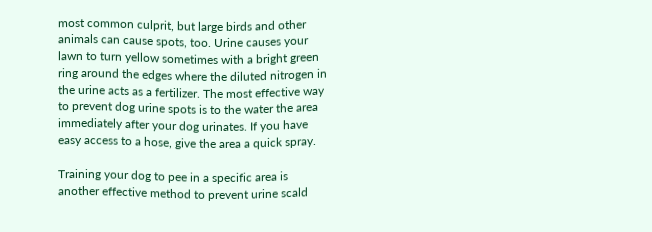most common culprit, but large birds and other animals can cause spots, too. Urine causes your lawn to turn yellow sometimes with a bright green ring around the edges where the diluted nitrogen in the urine acts as a fertilizer. The most effective way to prevent dog urine spots is to the water the area immediately after your dog urinates. If you have easy access to a hose, give the area a quick spray.

Training your dog to pee in a specific area is another effective method to prevent urine scald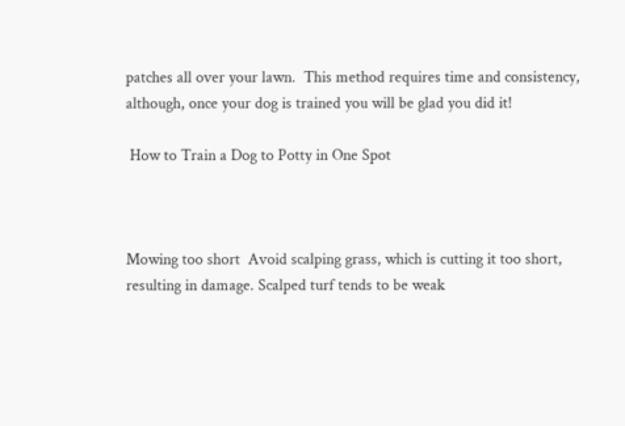patches all over your lawn.  This method requires time and consistency, although, once your dog is trained you will be glad you did it!

 How to Train a Dog to Potty in One Spot



Mowing too short  Avoid scalping grass, which is cutting it too short, resulting in damage. Scalped turf tends to be weak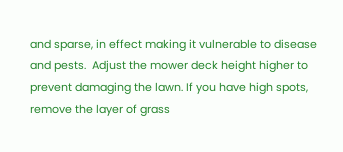and sparse, in effect making it vulnerable to disease and pests.  Adjust the mower deck height higher to prevent damaging the lawn. If you have high spots, remove the layer of grass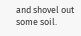and shovel out some soil.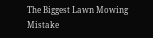The Biggest Lawn Mowing Mistake